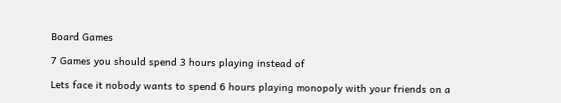Board Games

7 Games you should spend 3 hours playing instead of

Lets face it nobody wants to spend 6 hours playing monopoly with your friends on a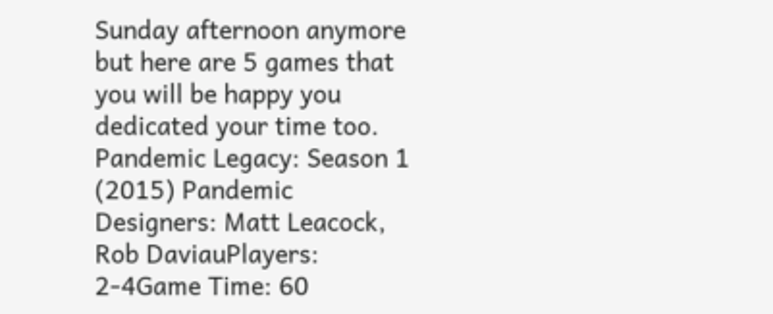Sunday afternoon anymore but here are 5 games that you will be happy you dedicated your time too. Pandemic Legacy: Season 1 (2015) Pandemic Designers: Matt Leacock, Rob DaviauPlayers: 2-4Game Time: 60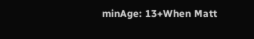minAge: 13+When Matt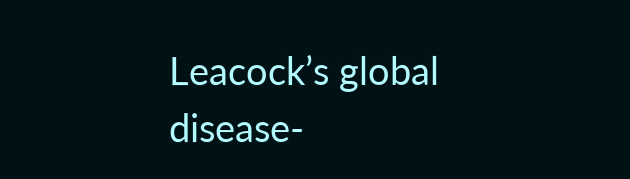Leacock’s global disease-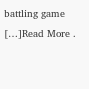battling game […]Read More .